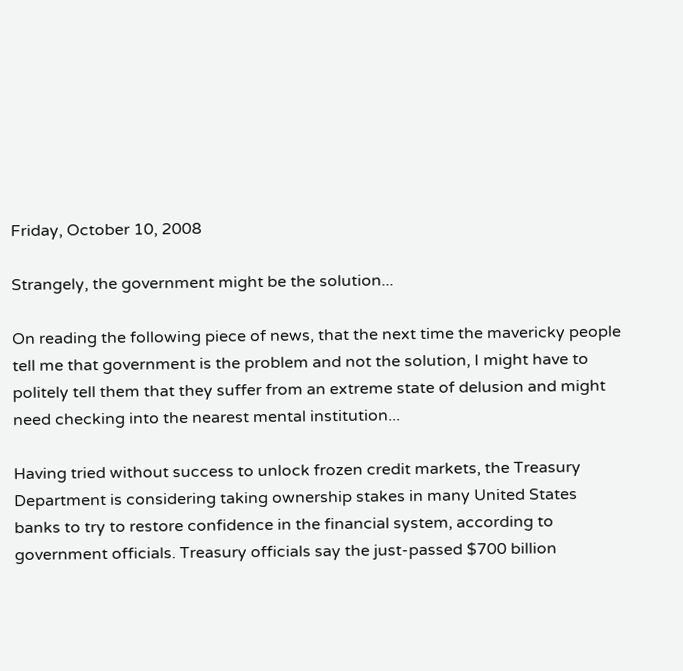Friday, October 10, 2008

Strangely, the government might be the solution...

On reading the following piece of news, that the next time the mavericky people tell me that government is the problem and not the solution, I might have to politely tell them that they suffer from an extreme state of delusion and might need checking into the nearest mental institution...

Having tried without success to unlock frozen credit markets, the Treasury Department is considering taking ownership stakes in many United States banks to try to restore confidence in the financial system, according to government officials. Treasury officials say the just-passed $700 billion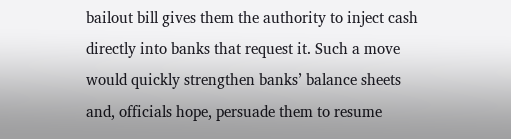bailout bill gives them the authority to inject cash directly into banks that request it. Such a move would quickly strengthen banks’ balance sheets and, officials hope, persuade them to resume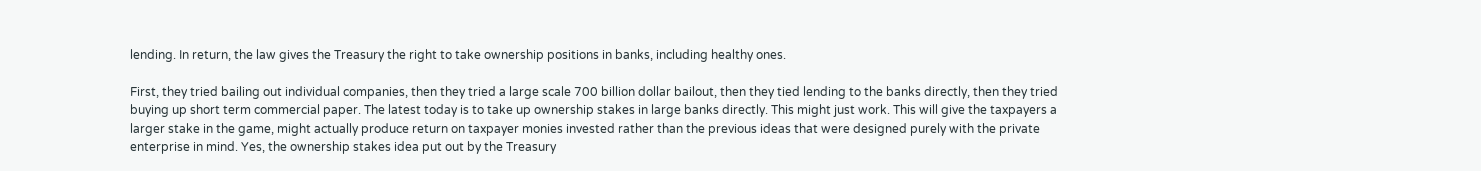lending. In return, the law gives the Treasury the right to take ownership positions in banks, including healthy ones.

First, they tried bailing out individual companies, then they tried a large scale 700 billion dollar bailout, then they tied lending to the banks directly, then they tried buying up short term commercial paper. The latest today is to take up ownership stakes in large banks directly. This might just work. This will give the taxpayers a larger stake in the game, might actually produce return on taxpayer monies invested rather than the previous ideas that were designed purely with the private enterprise in mind. Yes, the ownership stakes idea put out by the Treasury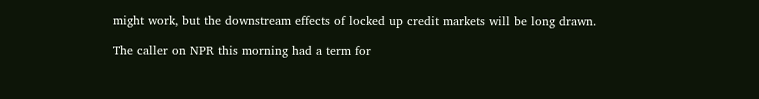might work, but the downstream effects of locked up credit markets will be long drawn.

The caller on NPR this morning had a term for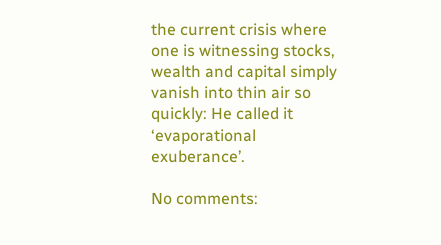the current crisis where one is witnessing stocks, wealth and capital simply vanish into thin air so quickly: He called it ‘evaporational exuberance’.

No comments: